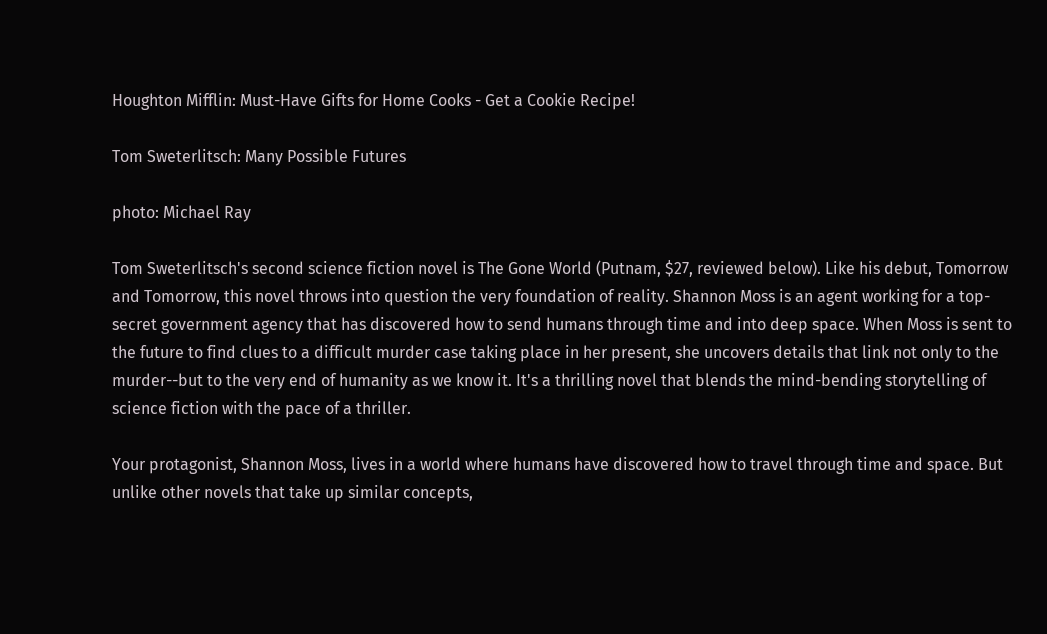Houghton Mifflin: Must-Have Gifts for Home Cooks - Get a Cookie Recipe!

Tom Sweterlitsch: Many Possible Futures

photo: Michael Ray

Tom Sweterlitsch's second science fiction novel is The Gone World (Putnam, $27, reviewed below). Like his debut, Tomorrow and Tomorrow, this novel throws into question the very foundation of reality. Shannon Moss is an agent working for a top-secret government agency that has discovered how to send humans through time and into deep space. When Moss is sent to the future to find clues to a difficult murder case taking place in her present, she uncovers details that link not only to the murder--but to the very end of humanity as we know it. It's a thrilling novel that blends the mind-bending storytelling of science fiction with the pace of a thriller.

Your protagonist, Shannon Moss, lives in a world where humans have discovered how to travel through time and space. But unlike other novels that take up similar concepts,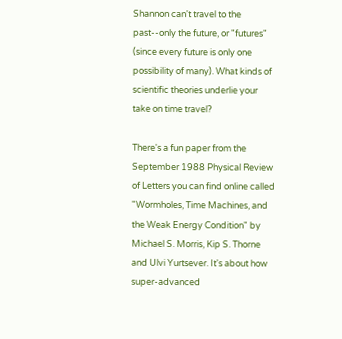Shannon can't travel to the past--only the future, or "futures" (since every future is only one possibility of many). What kinds of scientific theories underlie your take on time travel?

There's a fun paper from the September 1988 Physical Review of Letters you can find online called "Wormholes, Time Machines, and the Weak Energy Condition" by Michael S. Morris, Kip S. Thorne and Ulvi Yurtsever. It's about how super-advanced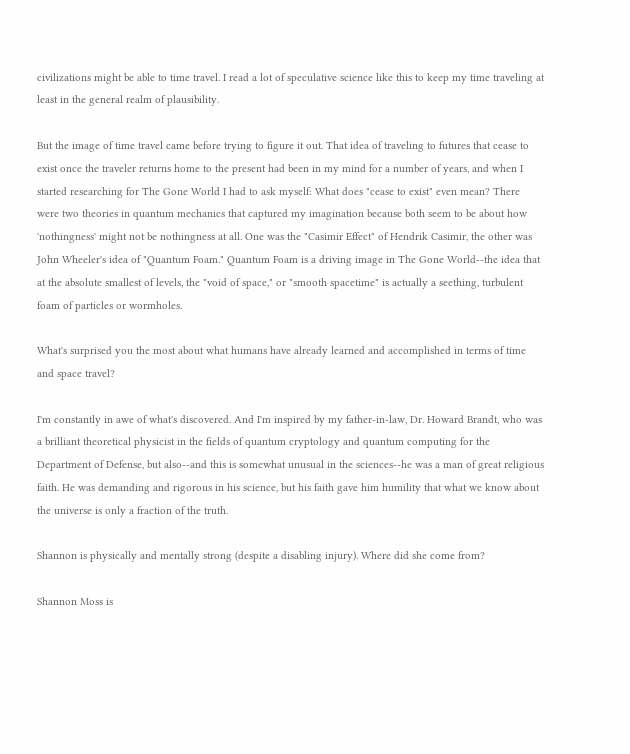civilizations might be able to time travel. I read a lot of speculative science like this to keep my time traveling at least in the general realm of plausibility.

But the image of time travel came before trying to figure it out. That idea of traveling to futures that cease to exist once the traveler returns home to the present had been in my mind for a number of years, and when I started researching for The Gone World I had to ask myself: What does "cease to exist" even mean? There were two theories in quantum mechanics that captured my imagination because both seem to be about how 'nothingness' might not be nothingness at all. One was the "Casimir Effect" of Hendrik Casimir, the other was John Wheeler's idea of "Quantum Foam." Quantum Foam is a driving image in The Gone World--the idea that at the absolute smallest of levels, the "void of space," or "smooth spacetime" is actually a seething, turbulent foam of particles or wormholes.

What's surprised you the most about what humans have already learned and accomplished in terms of time and space travel?

I'm constantly in awe of what's discovered. And I'm inspired by my father-in-law, Dr. Howard Brandt, who was a brilliant theoretical physicist in the fields of quantum cryptology and quantum computing for the Department of Defense, but also--and this is somewhat unusual in the sciences--he was a man of great religious faith. He was demanding and rigorous in his science, but his faith gave him humility that what we know about the universe is only a fraction of the truth.

Shannon is physically and mentally strong (despite a disabling injury). Where did she come from?

Shannon Moss is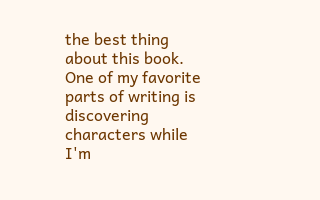the best thing about this book. One of my favorite parts of writing is discovering characters while I'm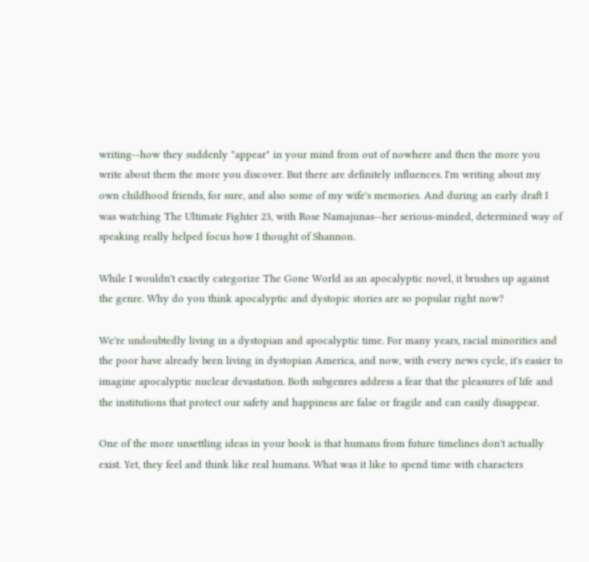writing--how they suddenly "appear" in your mind from out of nowhere and then the more you write about them the more you discover. But there are definitely influences. I'm writing about my own childhood friends, for sure, and also some of my wife's memories. And during an early draft I was watching The Ultimate Fighter 23, with Rose Namajunas--her serious-minded, determined way of speaking really helped focus how I thought of Shannon.

While I wouldn't exactly categorize The Gone World as an apocalyptic novel, it brushes up against the genre. Why do you think apocalyptic and dystopic stories are so popular right now?

We're undoubtedly living in a dystopian and apocalyptic time. For many years, racial minorities and the poor have already been living in dystopian America, and now, with every news cycle, it's easier to imagine apocalyptic nuclear devastation. Both subgenres address a fear that the pleasures of life and the institutions that protect our safety and happiness are false or fragile and can easily disappear.

One of the more unsettling ideas in your book is that humans from future timelines don't actually exist. Yet, they feel and think like real humans. What was it like to spend time with characters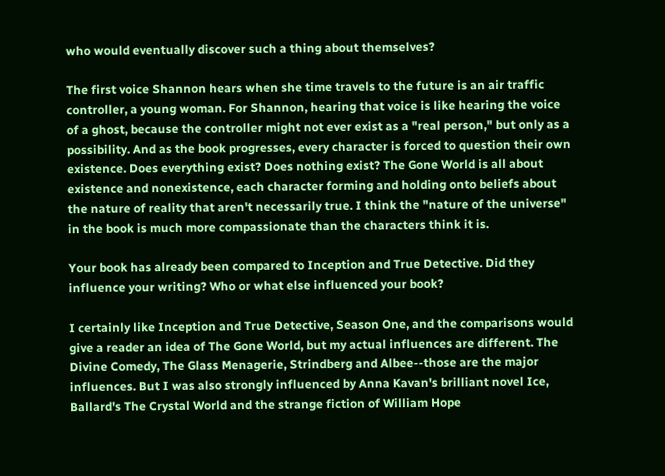who would eventually discover such a thing about themselves?

The first voice Shannon hears when she time travels to the future is an air traffic controller, a young woman. For Shannon, hearing that voice is like hearing the voice of a ghost, because the controller might not ever exist as a "real person," but only as a possibility. And as the book progresses, every character is forced to question their own existence. Does everything exist? Does nothing exist? The Gone World is all about existence and nonexistence, each character forming and holding onto beliefs about the nature of reality that aren't necessarily true. I think the "nature of the universe" in the book is much more compassionate than the characters think it is.

Your book has already been compared to Inception and True Detective. Did they influence your writing? Who or what else influenced your book?

I certainly like Inception and True Detective, Season One, and the comparisons would give a reader an idea of The Gone World, but my actual influences are different. The Divine Comedy, The Glass Menagerie, Strindberg and Albee--those are the major influences. But I was also strongly influenced by Anna Kavan's brilliant novel Ice, Ballard's The Crystal World and the strange fiction of William Hope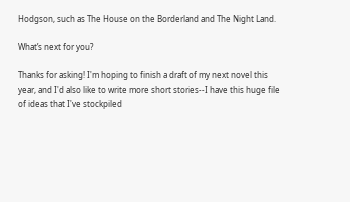Hodgson, such as The House on the Borderland and The Night Land.

What’s next for you?

Thanks for asking! I'm hoping to finish a draft of my next novel this year, and I'd also like to write more short stories--I have this huge file of ideas that I've stockpiled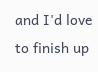and I'd love to finish up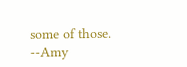some of those. --Amy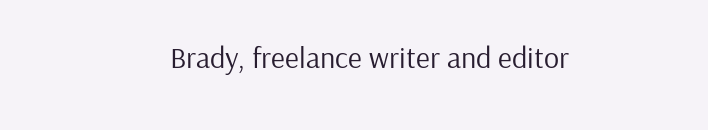Brady, freelance writer and editor